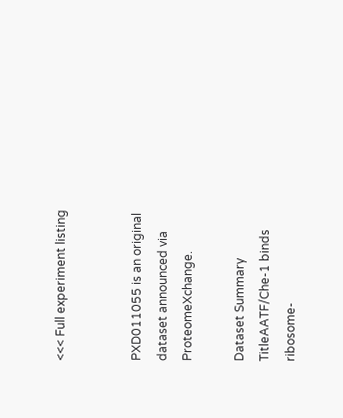<<< Full experiment listing


PXD011055 is an original dataset announced via ProteomeXchange.

Dataset Summary
TitleAATF/Che-1 binds ribosome-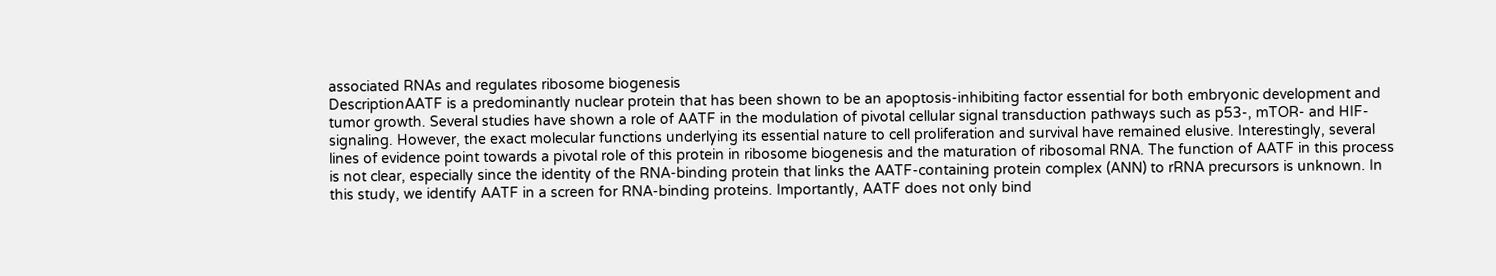associated RNAs and regulates ribosome biogenesis
DescriptionAATF is a predominantly nuclear protein that has been shown to be an apoptosis-inhibiting factor essential for both embryonic development and tumor growth. Several studies have shown a role of AATF in the modulation of pivotal cellular signal transduction pathways such as p53-, mTOR- and HIF-signaling. However, the exact molecular functions underlying its essential nature to cell proliferation and survival have remained elusive. Interestingly, several lines of evidence point towards a pivotal role of this protein in ribosome biogenesis and the maturation of ribosomal RNA. The function of AATF in this process is not clear, especially since the identity of the RNA-binding protein that links the AATF-containing protein complex (ANN) to rRNA precursors is unknown. In this study, we identify AATF in a screen for RNA-binding proteins. Importantly, AATF does not only bind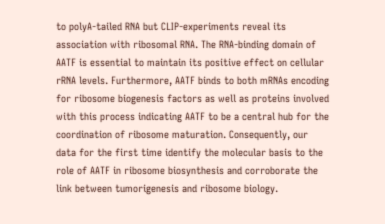to polyA-tailed RNA but CLIP-experiments reveal its association with ribosomal RNA. The RNA-binding domain of AATF is essential to maintain its positive effect on cellular rRNA levels. Furthermore, AATF binds to both mRNAs encoding for ribosome biogenesis factors as well as proteins involved with this process indicating AATF to be a central hub for the coordination of ribosome maturation. Consequently, our data for the first time identify the molecular basis to the role of AATF in ribosome biosynthesis and corroborate the link between tumorigenesis and ribosome biology.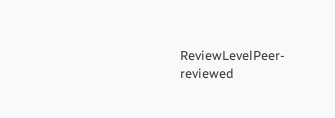ReviewLevelPeer-reviewed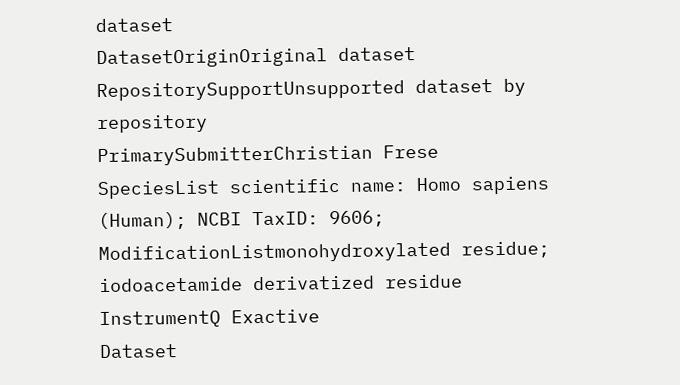dataset
DatasetOriginOriginal dataset
RepositorySupportUnsupported dataset by repository
PrimarySubmitterChristian Frese
SpeciesList scientific name: Homo sapiens (Human); NCBI TaxID: 9606;
ModificationListmonohydroxylated residue; iodoacetamide derivatized residue
InstrumentQ Exactive
Dataset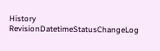History
RevisionDatetimeStatusChangeLog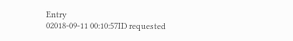Entry
02018-09-11 00:10:57ID requested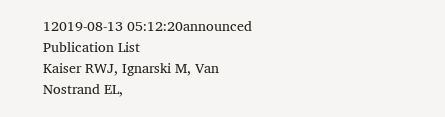12019-08-13 05:12:20announced
Publication List
Kaiser RWJ, Ignarski M, Van Nostrand EL,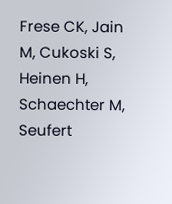Frese CK, Jain M, Cukoski S, Heinen H, Schaechter M, Seufert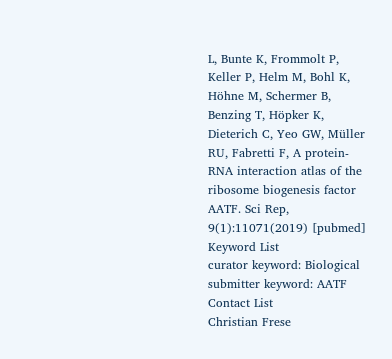L, Bunte K, Frommolt P, Keller P, Helm M, Bohl K, Höhne M, Schermer B, Benzing T, Höpker K, Dieterich C, Yeo GW, Müller RU, Fabretti F, A protein-RNA interaction atlas of the ribosome biogenesis factor AATF. Sci Rep, 9(1):11071(2019) [pubmed]
Keyword List
curator keyword: Biological
submitter keyword: AATF
Contact List
Christian Frese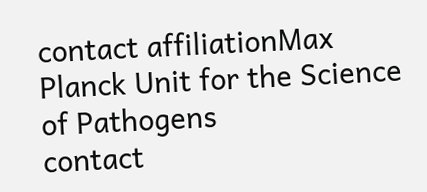contact affiliationMax Planck Unit for the Science of Pathogens
contact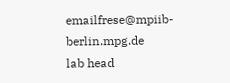emailfrese@mpiib-berlin.mpg.de
lab head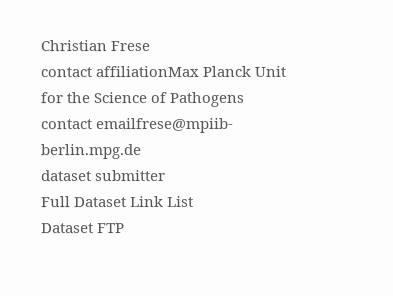Christian Frese
contact affiliationMax Planck Unit for the Science of Pathogens
contact emailfrese@mpiib-berlin.mpg.de
dataset submitter
Full Dataset Link List
Dataset FTP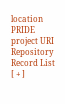location
PRIDE project URI
Repository Record List
[ + ]